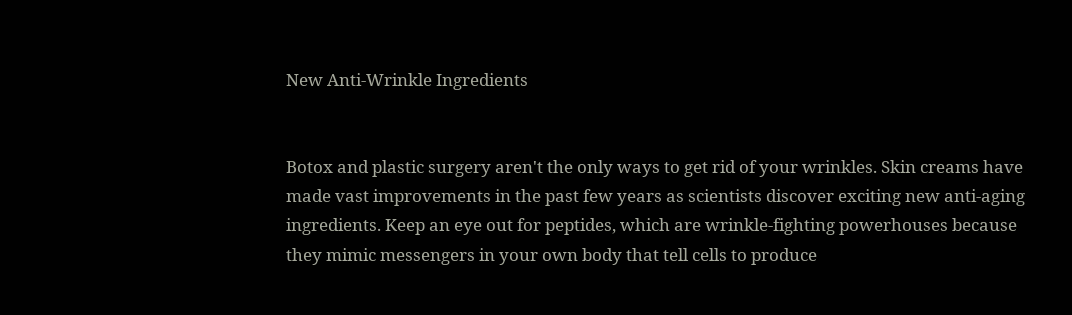New Anti-Wrinkle Ingredients


Botox and plastic surgery aren't the only ways to get rid of your wrinkles. Skin creams have made vast improvements in the past few years as scientists discover exciting new anti-aging ingredients. Keep an eye out for peptides, which are wrinkle-fighting powerhouses because they mimic messengers in your own body that tell cells to produce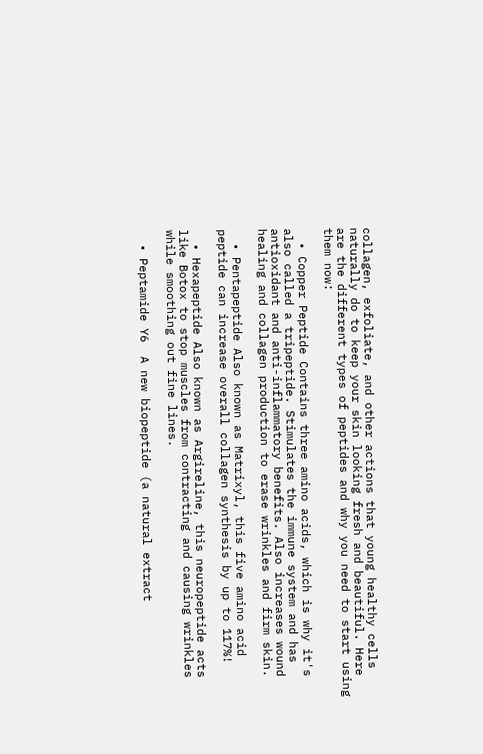collagen, exfoliate, and other actions that young healthy cells naturally do to keep your skin looking fresh and beautiful. Here are the different types of peptides and why you need to start using them now:

  • Copper Peptide Contains three amino acids, which is why it's also called a tripeptide. Stimulates the immune system and has antioxidant and anti-inflammatory benefits. Also increases wound healing and collagen production to erase wrinkles and firm skin.

  • Pentapeptide Also known as Matrixyl, this five amino acid peptide can increase overall collagen synthesis by up to 117%!

  • Hexapeptide Also known as Argireline, this neuropeptide acts like Botox to stop muscles from contracting and causing wrinkles while smoothing out fine lines.

  • Peptamide Y6  A new biopeptide (a natural extract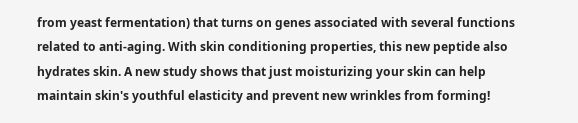from yeast fermentation) that turns on genes associated with several functions related to anti-aging. With skin conditioning properties, this new peptide also hydrates skin. A new study shows that just moisturizing your skin can help maintain skin's youthful elasticity and prevent new wrinkles from forming!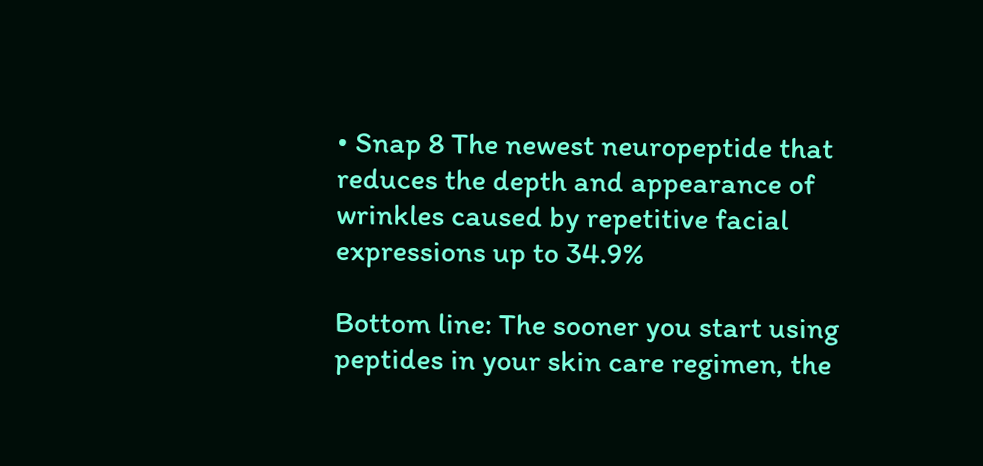• Snap 8 The newest neuropeptide that reduces the depth and appearance of wrinkles caused by repetitive facial expressions up to 34.9%

Bottom line: The sooner you start using peptides in your skin care regimen, the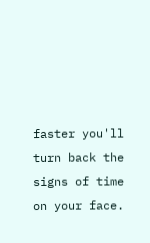faster you'll turn back the signs of time on your face.